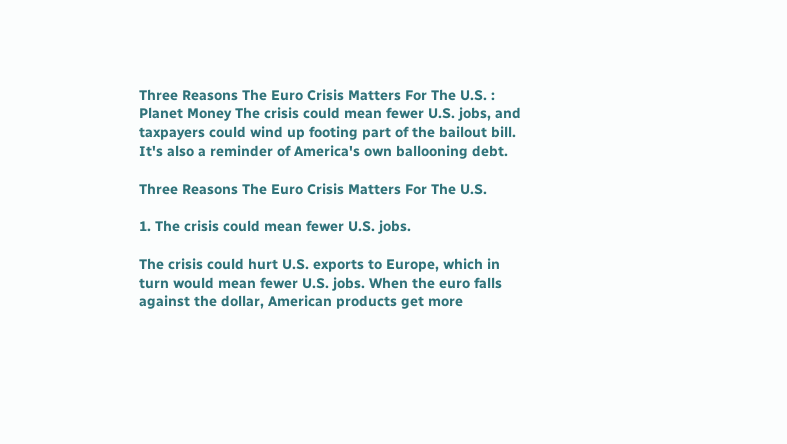Three Reasons The Euro Crisis Matters For The U.S. : Planet Money The crisis could mean fewer U.S. jobs, and taxpayers could wind up footing part of the bailout bill. It's also a reminder of America's own ballooning debt.

Three Reasons The Euro Crisis Matters For The U.S.

1. The crisis could mean fewer U.S. jobs.

The crisis could hurt U.S. exports to Europe, which in turn would mean fewer U.S. jobs. When the euro falls against the dollar, American products get more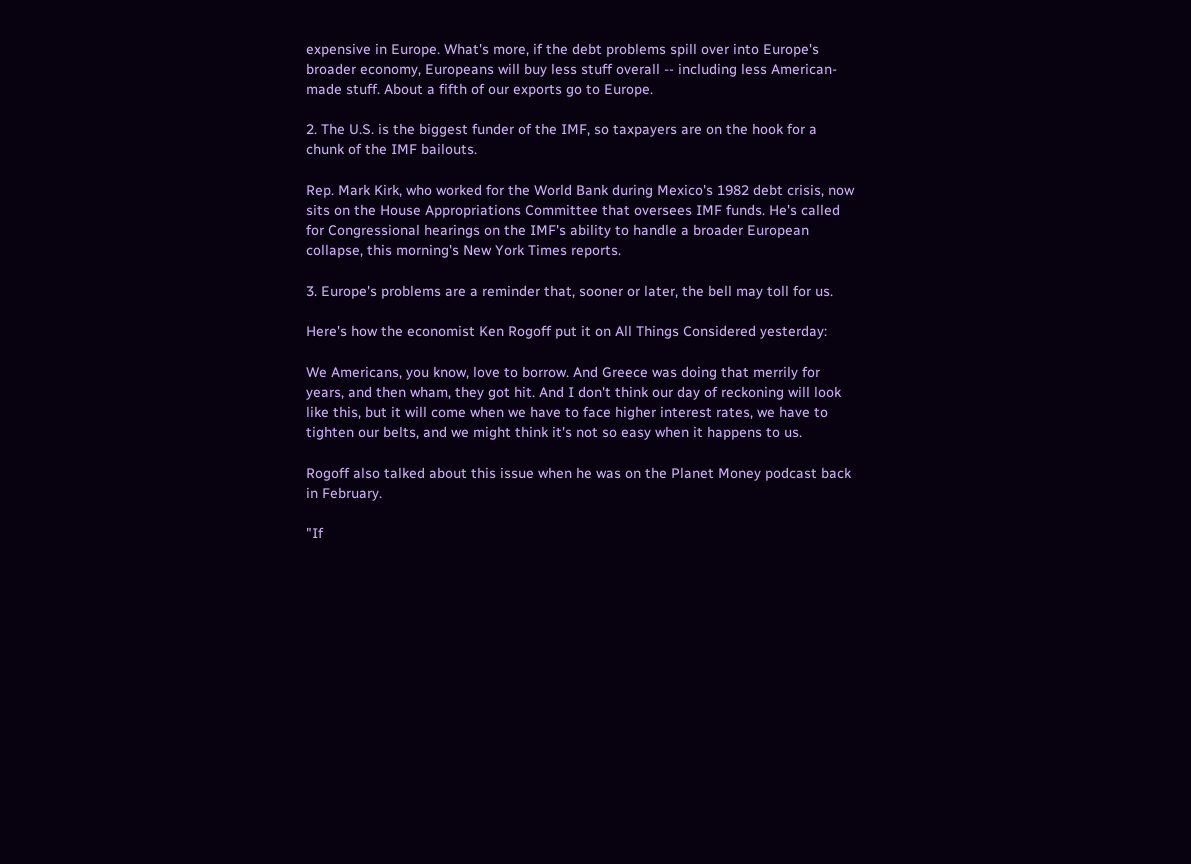expensive in Europe. What's more, if the debt problems spill over into Europe's broader economy, Europeans will buy less stuff overall -- including less American-made stuff. About a fifth of our exports go to Europe.

2. The U.S. is the biggest funder of the IMF, so taxpayers are on the hook for a chunk of the IMF bailouts.

Rep. Mark Kirk, who worked for the World Bank during Mexico's 1982 debt crisis, now sits on the House Appropriations Committee that oversees IMF funds. He's called for Congressional hearings on the IMF's ability to handle a broader European collapse, this morning's New York Times reports.

3. Europe's problems are a reminder that, sooner or later, the bell may toll for us.

Here's how the economist Ken Rogoff put it on All Things Considered yesterday:

We Americans, you know, love to borrow. And Greece was doing that merrily for years, and then wham, they got hit. And I don't think our day of reckoning will look like this, but it will come when we have to face higher interest rates, we have to tighten our belts, and we might think it's not so easy when it happens to us.

Rogoff also talked about this issue when he was on the Planet Money podcast back in February.

"If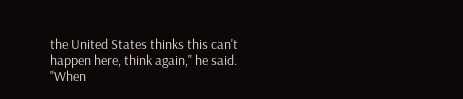the United States thinks this can't happen here, think again," he said. "When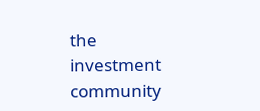the investment community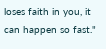loses faith in you, it can happen so fast."